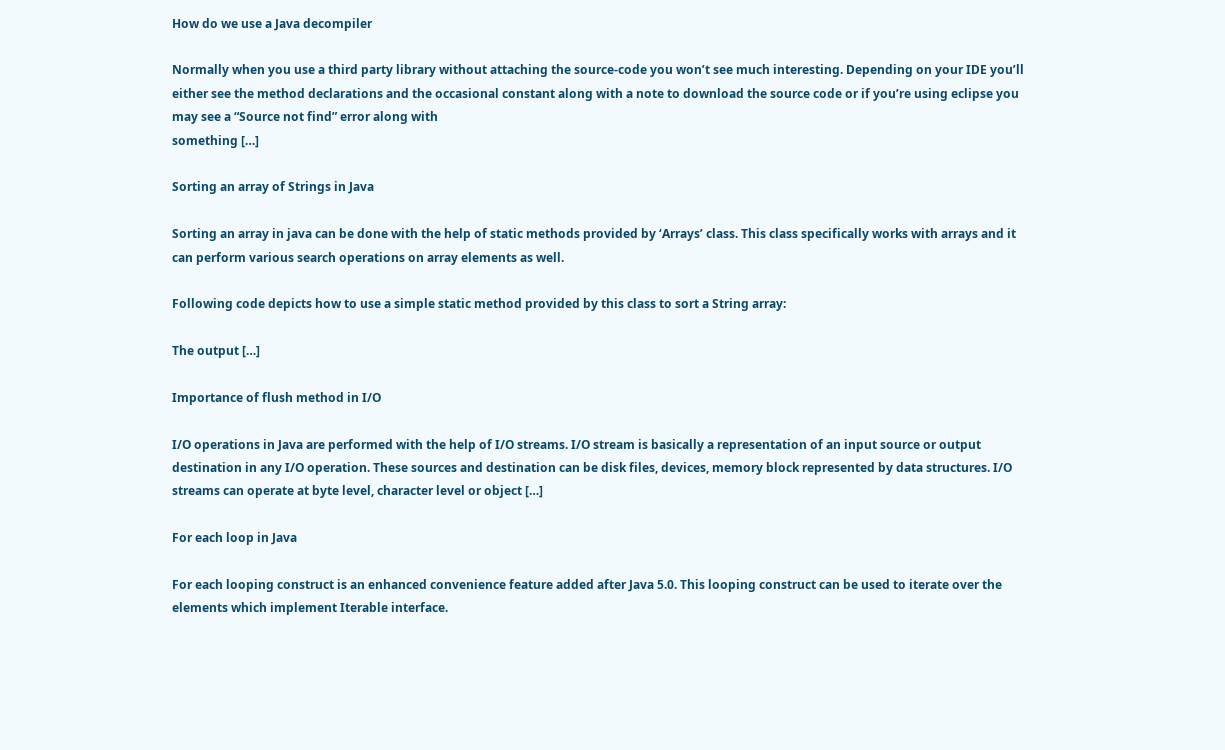How do we use a Java decompiler

Normally when you use a third party library without attaching the source-code you won’t see much interesting. Depending on your IDE you’ll either see the method declarations and the occasional constant along with a note to download the source code or if you’re using eclipse you may see a “Source not find” error along with
something […]

Sorting an array of Strings in Java

Sorting an array in java can be done with the help of static methods provided by ‘Arrays’ class. This class specifically works with arrays and it can perform various search operations on array elements as well.

Following code depicts how to use a simple static method provided by this class to sort a String array:

The output […]

Importance of flush method in I/O

I/O operations in Java are performed with the help of I/O streams. I/O stream is basically a representation of an input source or output destination in any I/O operation. These sources and destination can be disk files, devices, memory block represented by data structures. I/O streams can operate at byte level, character level or object […]

For each loop in Java

For each looping construct is an enhanced convenience feature added after Java 5.0. This looping construct can be used to iterate over the elements which implement Iterable interface.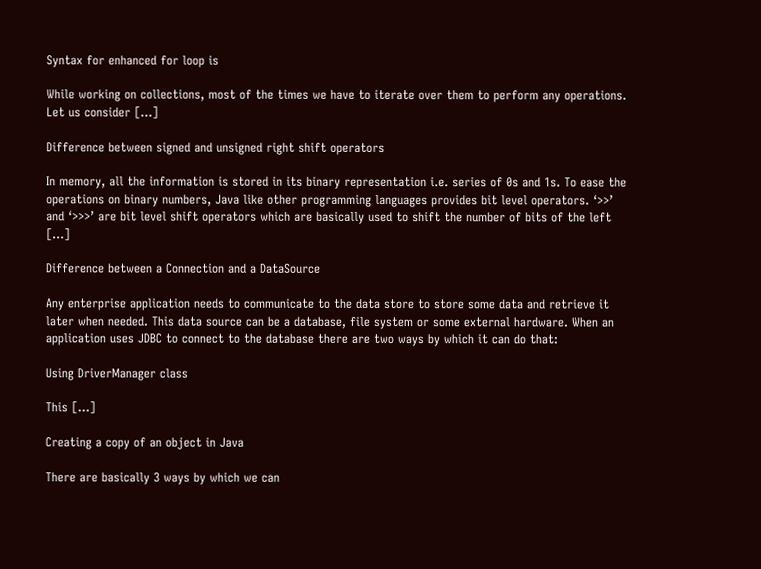Syntax for enhanced for loop is

While working on collections, most of the times we have to iterate over them to perform any operations. Let us consider […]

Difference between signed and unsigned right shift operators

In memory, all the information is stored in its binary representation i.e. series of 0s and 1s. To ease the operations on binary numbers, Java like other programming languages provides bit level operators. ‘>>’ and ‘>>>’ are bit level shift operators which are basically used to shift the number of bits of the left […]

Difference between a Connection and a DataSource

Any enterprise application needs to communicate to the data store to store some data and retrieve it later when needed. This data source can be a database, file system or some external hardware. When an application uses JDBC to connect to the database there are two ways by which it can do that:

Using DriverManager class

This […]

Creating a copy of an object in Java

There are basically 3 ways by which we can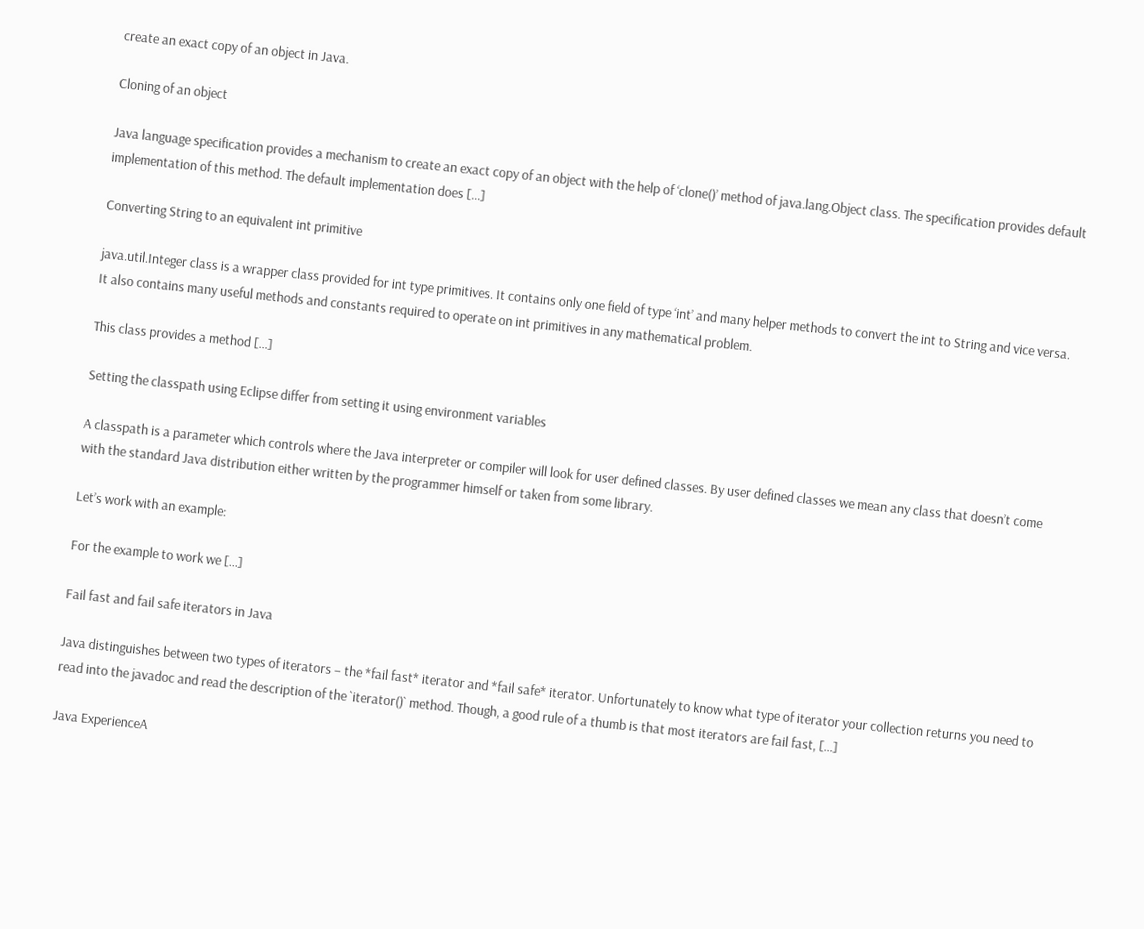create an exact copy of an object in Java.

Cloning of an object

Java language specification provides a mechanism to create an exact copy of an object with the help of ‘clone()’ method of java.lang.Object class. The specification provides default implementation of this method. The default implementation does […]

Converting String to an equivalent int primitive

java.util.Integer class is a wrapper class provided for int type primitives. It contains only one field of type ‘int’ and many helper methods to convert the int to String and vice versa. It also contains many useful methods and constants required to operate on int primitives in any mathematical problem.

This class provides a method […]

Setting the classpath using Eclipse differ from setting it using environment variables

A classpath is a parameter which controls where the Java interpreter or compiler will look for user defined classes. By user defined classes we mean any class that doesn’t come with the standard Java distribution either written by the programmer himself or taken from some library.

Let’s work with an example:

For the example to work we […]

Fail fast and fail safe iterators in Java

Java distinguishes between two types of iterators – the *fail fast* iterator and *fail safe* iterator. Unfortunately to know what type of iterator your collection returns you need to read into the javadoc and read the description of the `iterator()` method. Though, a good rule of a thumb is that most iterators are fail fast, […]

Java ExperienceA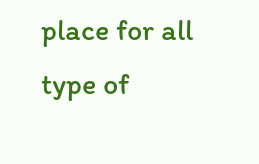place for all type of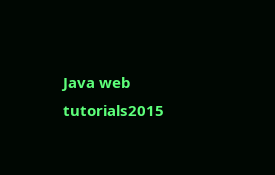Java web tutorials2015